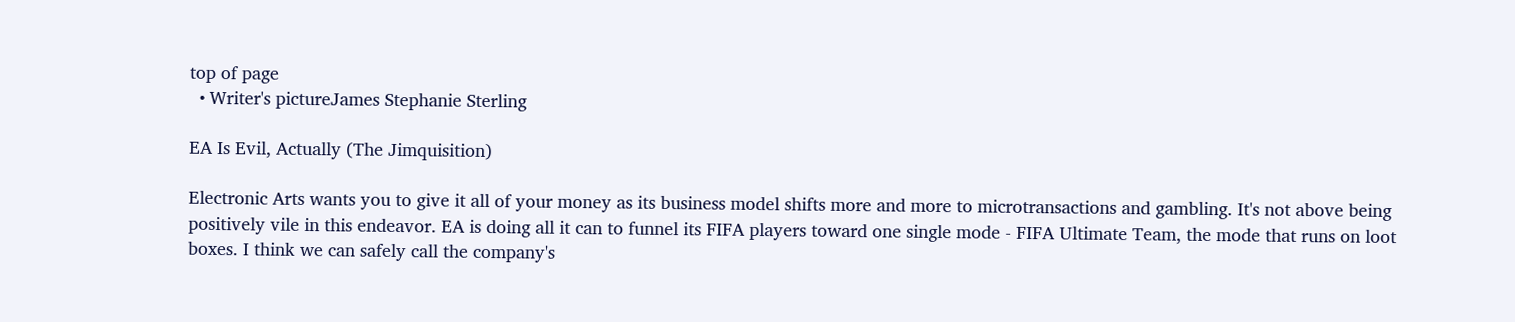top of page
  • Writer's pictureJames Stephanie Sterling

EA Is Evil, Actually (The Jimquisition)

Electronic Arts wants you to give it all of your money as its business model shifts more and more to microtransactions and gambling. It's not above being positively vile in this endeavor. EA is doing all it can to funnel its FIFA players toward one single mode - FIFA Ultimate Team, the mode that runs on loot boxes. I think we can safely call the company's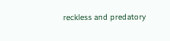reckless and predatory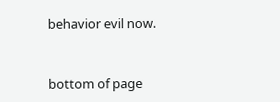behavior evil now.


bottom of page